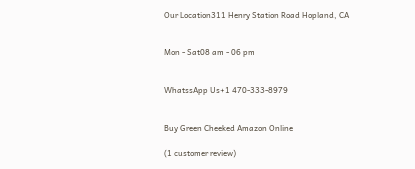Our Location311 Henry Station Road Hopland, CA


Mon - Sat08 am - 06 pm


WhatssApp Us+1 470-333-8979


Buy Green Cheeked Amazon Online

(1 customer review)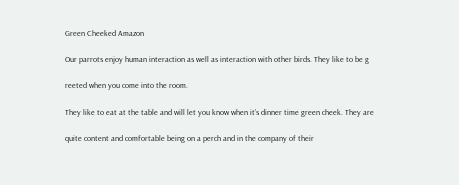Green Cheeked Amazon

Our parrots enjoy human interaction as well as interaction with other birds. They like to be g

reeted when you come into the room.

They like to eat at the table and will let you know when it’s dinner time green cheek. They are

quite content and comfortable being on a perch and in the company of their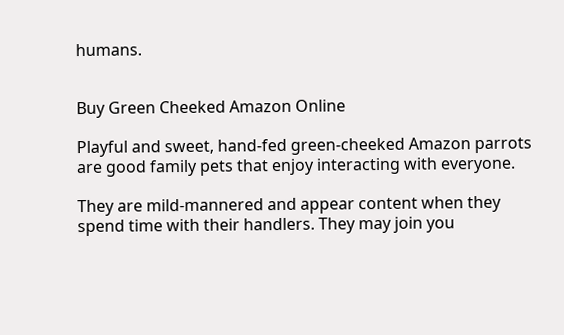humans.


Buy Green Cheeked Amazon Online

Playful and sweet, hand-fed green-cheeked Amazon parrots are good family pets that enjoy interacting with everyone.

They are mild-mannered and appear content when they spend time with their handlers. They may join you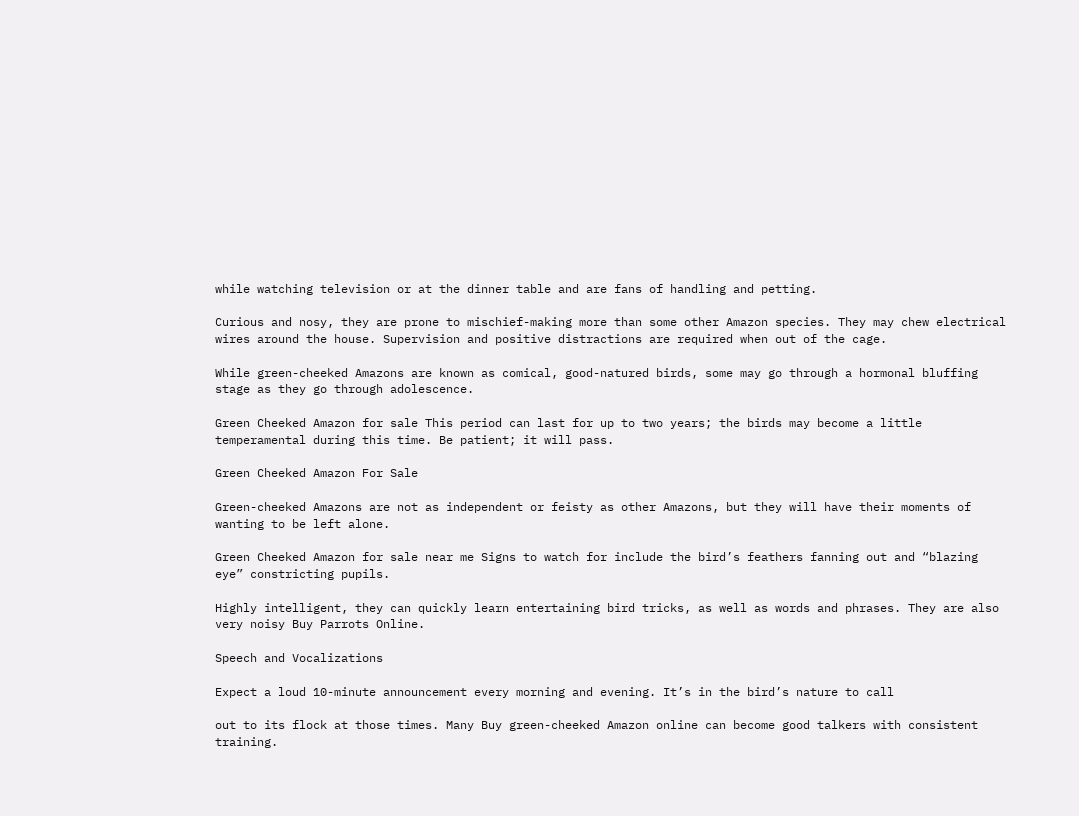while watching television or at the dinner table and are fans of handling and petting.

Curious and nosy, they are prone to mischief-making more than some other Amazon species. They may chew electrical wires around the house. Supervision and positive distractions are required when out of the cage.

While green-cheeked Amazons are known as comical, good-natured birds, some may go through a hormonal bluffing stage as they go through adolescence.

Green Cheeked Amazon for sale This period can last for up to two years; the birds may become a little temperamental during this time. Be patient; it will pass.

Green Cheeked Amazon For Sale

Green-cheeked Amazons are not as independent or feisty as other Amazons, but they will have their moments of wanting to be left alone.

Green Cheeked Amazon for sale near me Signs to watch for include the bird’s feathers fanning out and “blazing eye” constricting pupils.

Highly intelligent, they can quickly learn entertaining bird tricks, as well as words and phrases. They are also very noisy Buy Parrots Online.

Speech and Vocalizations

Expect a loud 10-minute announcement every morning and evening. It’s in the bird’s nature to call

out to its flock at those times. Many Buy green-cheeked Amazon online can become good talkers with consistent training.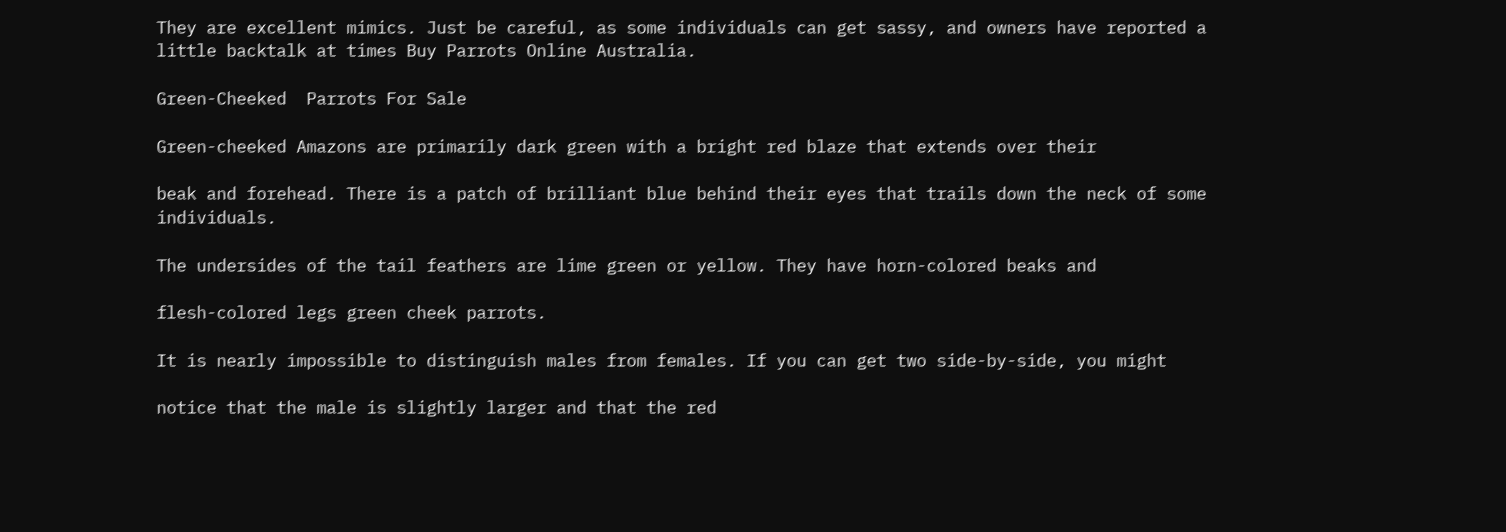They are excellent mimics. Just be careful, as some individuals can get sassy, and owners have reported a little backtalk at times Buy Parrots Online Australia.

Green-Cheeked  Parrots For Sale

Green-cheeked Amazons are primarily dark green with a bright red blaze that extends over their

beak and forehead. There is a patch of brilliant blue behind their eyes that trails down the neck of some individuals.

The undersides of the tail feathers are lime green or yellow. They have horn-colored beaks and

flesh-colored legs green cheek parrots.

It is nearly impossible to distinguish males from females. If you can get two side-by-side, you might

notice that the male is slightly larger and that the red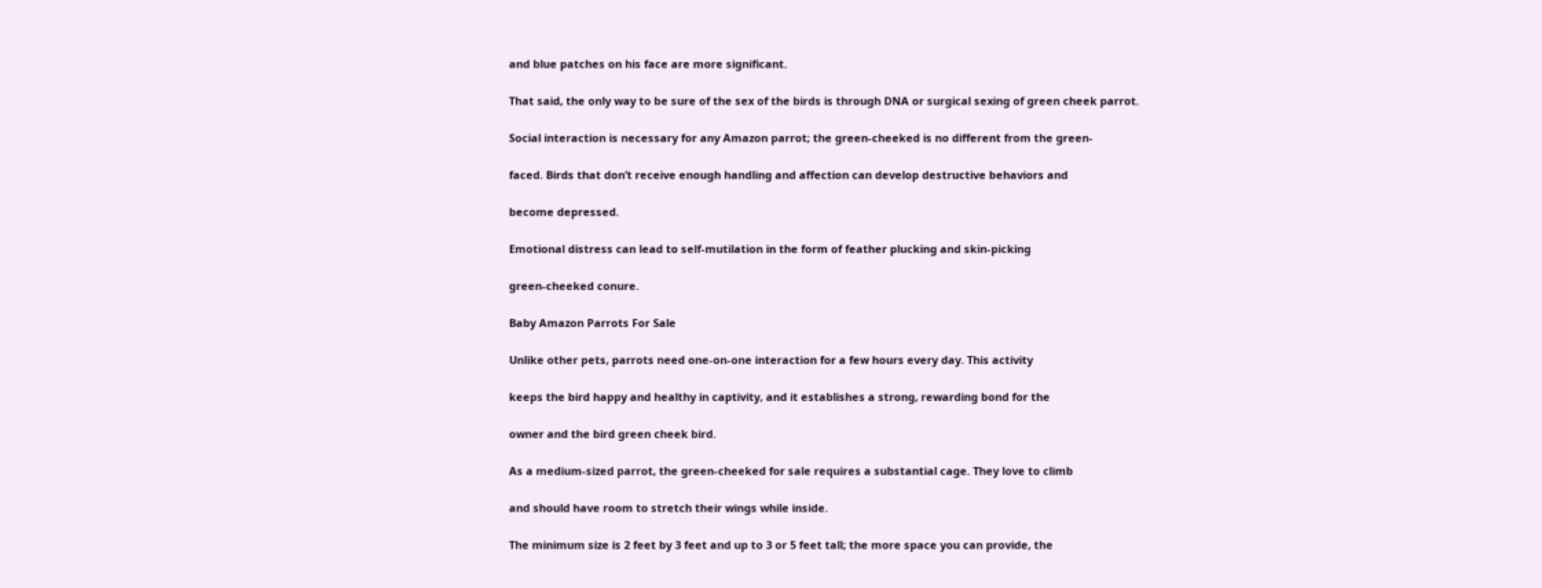and blue patches on his face are more significant.

That said, the only way to be sure of the sex of the birds is through DNA or surgical sexing of green cheek parrot.

Social interaction is necessary for any Amazon parrot; the green-cheeked is no different from the green-

faced. Birds that don’t receive enough handling and affection can develop destructive behaviors and

become depressed.

Emotional distress can lead to self-mutilation in the form of feather plucking and skin-picking

green-cheeked conure.

Baby Amazon Parrots For Sale

Unlike other pets, parrots need one-on-one interaction for a few hours every day. This activity

keeps the bird happy and healthy in captivity, and it establishes a strong, rewarding bond for the

owner and the bird green cheek bird.

As a medium-sized parrot, the green-cheeked for sale requires a substantial cage. They love to climb

and should have room to stretch their wings while inside.

The minimum size is 2 feet by 3 feet and up to 3 or 5 feet tall; the more space you can provide, the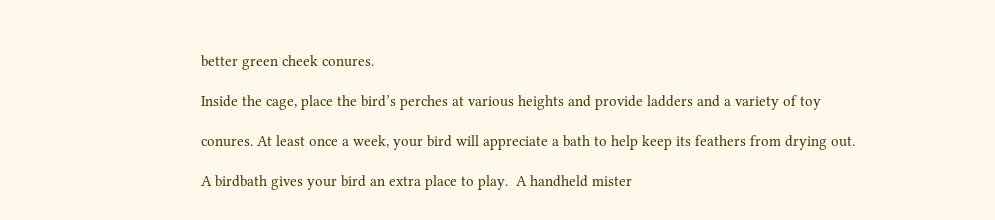better green cheek conures.

Inside the cage, place the bird’s perches at various heights and provide ladders and a variety of toy

conures. At least once a week, your bird will appreciate a bath to help keep its feathers from drying out.

A birdbath gives your bird an extra place to play.  A handheld mister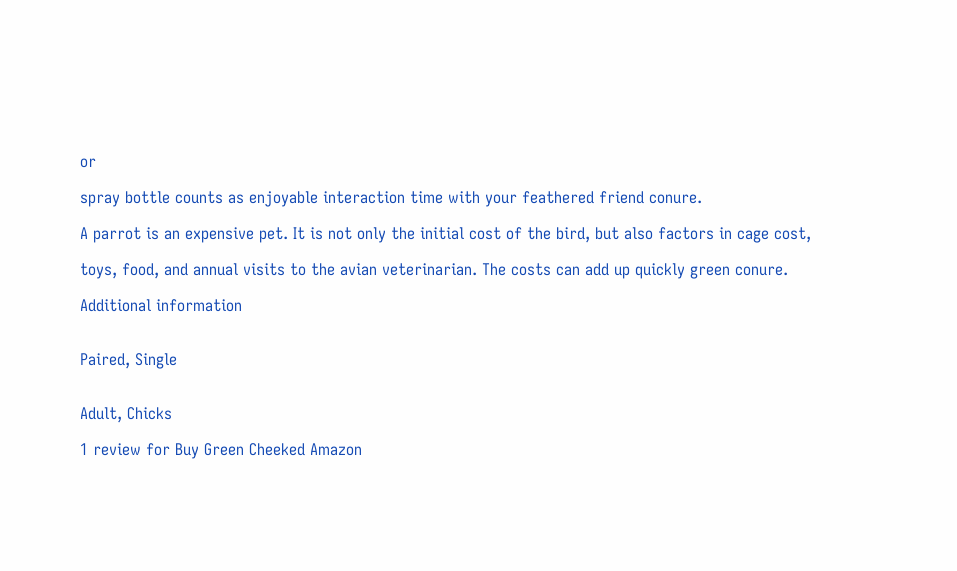or

spray bottle counts as enjoyable interaction time with your feathered friend conure.

A parrot is an expensive pet. It is not only the initial cost of the bird, but also factors in cage cost,

toys, food, and annual visits to the avian veterinarian. The costs can add up quickly green conure.

Additional information


Paired, Single


Adult, Chicks

1 review for Buy Green Cheeked Amazon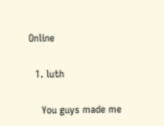Online

  1. luth

    You guys made me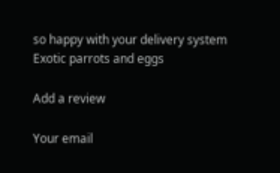so happy with your delivery system Exotic parrots and eggs

Add a review

Your email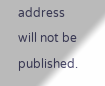address will not be published.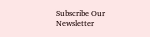Subscribe Our Newsletter